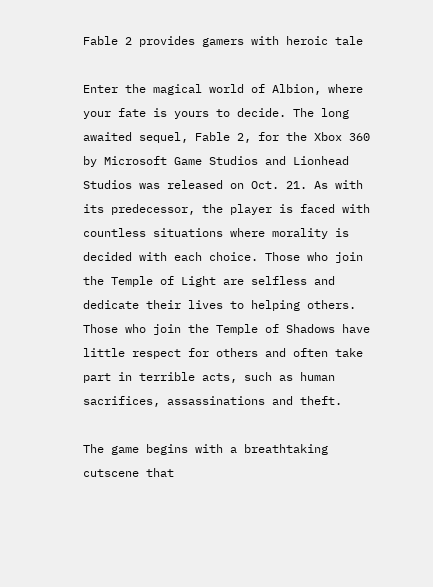Fable 2 provides gamers with heroic tale

Enter the magical world of Albion, where your fate is yours to decide. The long awaited sequel, Fable 2, for the Xbox 360 by Microsoft Game Studios and Lionhead Studios was released on Oct. 21. As with its predecessor, the player is faced with countless situations where morality is decided with each choice. Those who join the Temple of Light are selfless and dedicate their lives to helping others. Those who join the Temple of Shadows have little respect for others and often take part in terrible acts, such as human sacrifices, assassinations and theft.

The game begins with a breathtaking cutscene that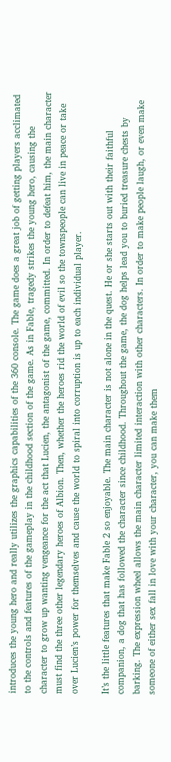introduces the young hero and really utilizes the graphics capabilities of the 360 console. The game does a great job of getting players acclimated to the controls and features of the gameplay in the childhood section of the game. As in Fable, tragedy strikes the young hero, causing the character to grow up wanting vengeance for the act that Lucien, the antagonist of the game, committed. In order to defeat him, the main character must find the three other legendary heroes of Albion. Then, whether the heroes rid the world of evil so the townspeople can live in peace or take over Lucien’s power for themselves and cause the world to spiral into corruption is up to each individual player.

It’s the little features that make Fable 2 so enjoyable. The main character is not alone in the quest. He or she starts out with their faithful companion, a dog that has followed the character since childhood. Throughout the game, the dog helps lead you to buried treasure chests by barking. The expression wheel allows the main character limited interaction with other characters. In order to make people laugh, or even make someone of either sex fall in love with your character, you can make them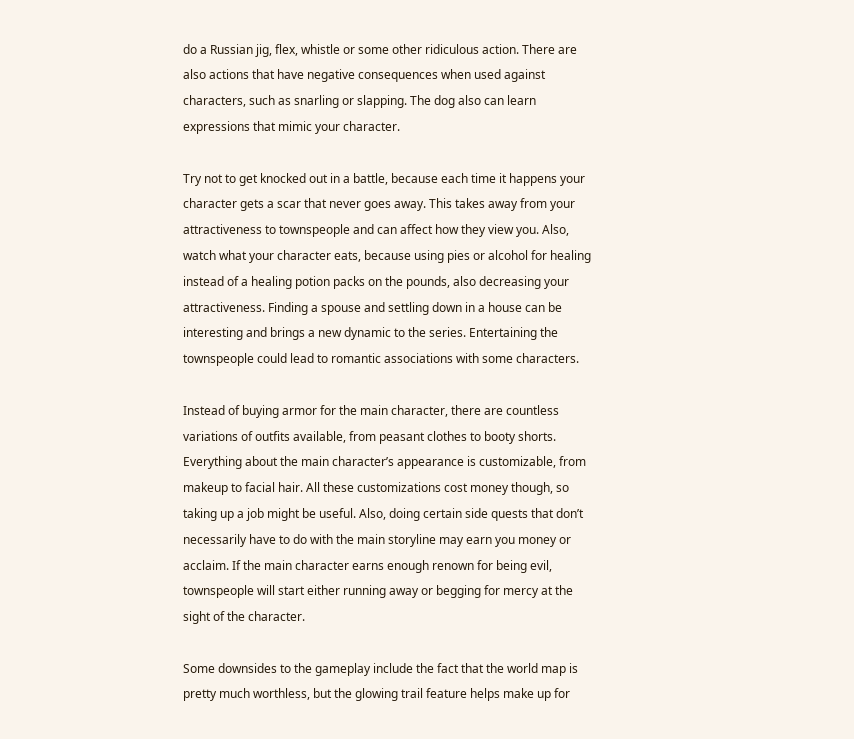do a Russian jig, flex, whistle or some other ridiculous action. There are also actions that have negative consequences when used against characters, such as snarling or slapping. The dog also can learn expressions that mimic your character.

Try not to get knocked out in a battle, because each time it happens your character gets a scar that never goes away. This takes away from your attractiveness to townspeople and can affect how they view you. Also, watch what your character eats, because using pies or alcohol for healing instead of a healing potion packs on the pounds, also decreasing your attractiveness. Finding a spouse and settling down in a house can be interesting and brings a new dynamic to the series. Entertaining the townspeople could lead to romantic associations with some characters.

Instead of buying armor for the main character, there are countless variations of outfits available, from peasant clothes to booty shorts. Everything about the main character’s appearance is customizable, from makeup to facial hair. All these customizations cost money though, so taking up a job might be useful. Also, doing certain side quests that don’t necessarily have to do with the main storyline may earn you money or acclaim. If the main character earns enough renown for being evil, townspeople will start either running away or begging for mercy at the sight of the character.

Some downsides to the gameplay include the fact that the world map is pretty much worthless, but the glowing trail feature helps make up for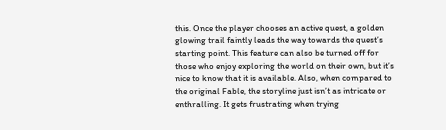this. Once the player chooses an active quest, a golden glowing trail faintly leads the way towards the quest’s starting point. This feature can also be turned off for those who enjoy exploring the world on their own, but it’s nice to know that it is available. Also, when compared to the original Fable, the storyline just isn’t as intricate or enthralling. It gets frustrating when trying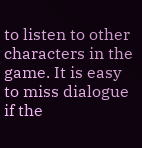to listen to other characters in the game. It is easy to miss dialogue if the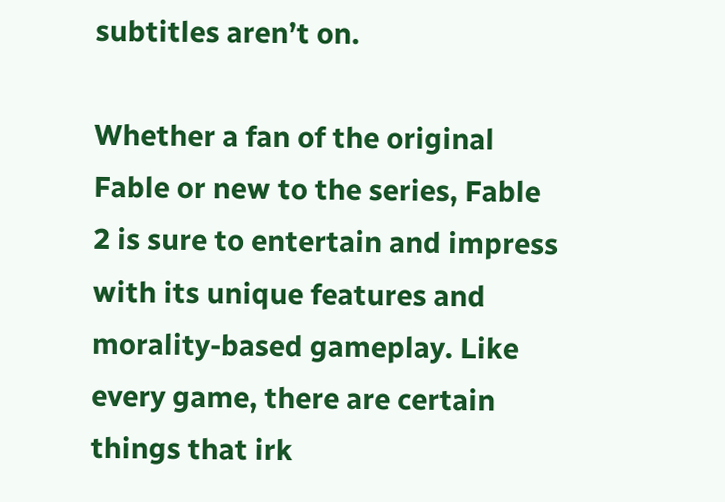subtitles aren’t on.

Whether a fan of the original Fable or new to the series, Fable 2 is sure to entertain and impress with its unique features and morality-based gameplay. Like every game, there are certain things that irk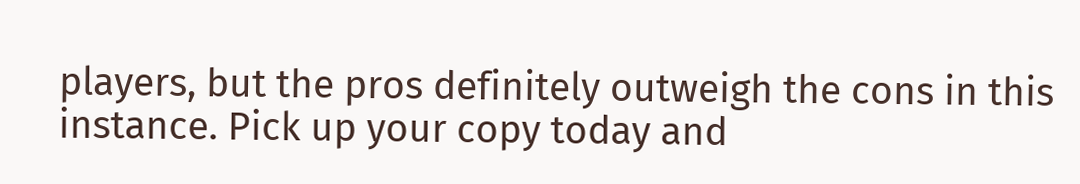players, but the pros definitely outweigh the cons in this instance. Pick up your copy today and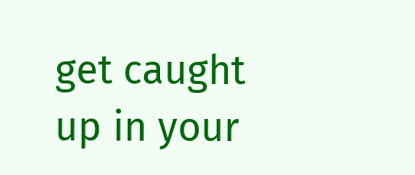get caught up in your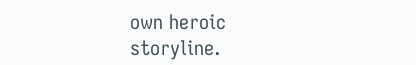own heroic storyline.